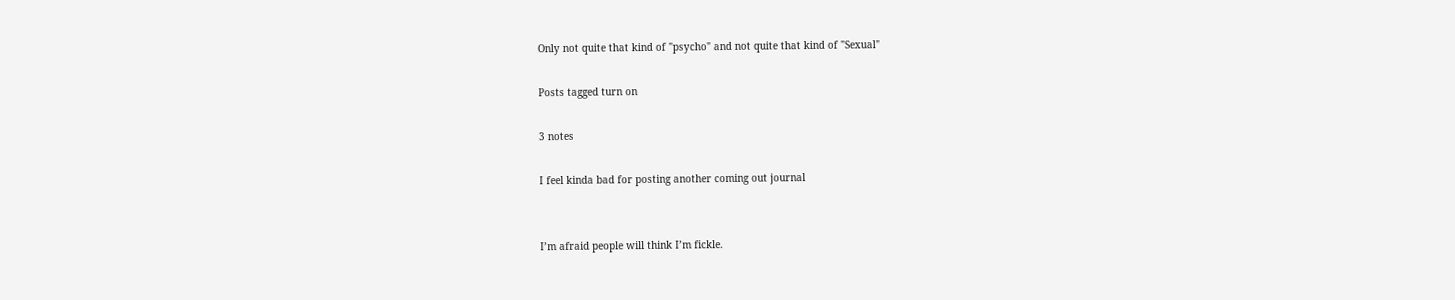Only not quite that kind of "psycho" and not quite that kind of "Sexual"

Posts tagged turn on

3 notes

I feel kinda bad for posting another coming out journal


I’m afraid people will think I’m fickle.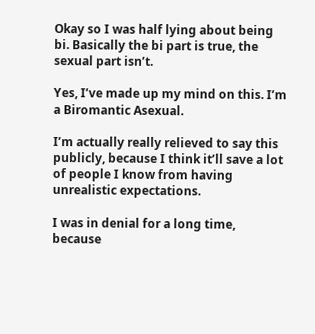Okay so I was half lying about being bi. Basically the bi part is true, the sexual part isn’t.

Yes, I’ve made up my mind on this. I’m a Biromantic Asexual.

I’m actually really relieved to say this publicly, because I think it’ll save a lot of people I know from having unrealistic expectations.

I was in denial for a long time, because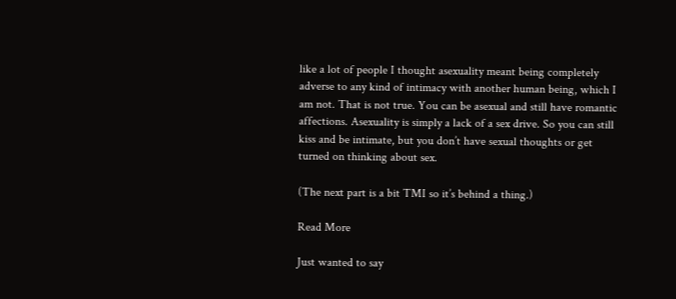like a lot of people I thought asexuality meant being completely adverse to any kind of intimacy with another human being, which I am not. That is not true. You can be asexual and still have romantic affections. Asexuality is simply a lack of a sex drive. So you can still kiss and be intimate, but you don’t have sexual thoughts or get turned on thinking about sex.

(The next part is a bit TMI so it’s behind a thing.)

Read More

Just wanted to say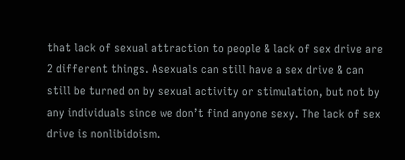that lack of sexual attraction to people & lack of sex drive are 2 different things. Asexuals can still have a sex drive & can still be turned on by sexual activity or stimulation, but not by any individuals since we don’t find anyone sexy. The lack of sex drive is nonlibidoism.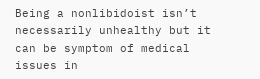Being a nonlibidoist isn’t necessarily unhealthy but it can be symptom of medical issues in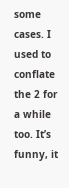some cases. I used to conflate the 2 for a while too. It’s funny, it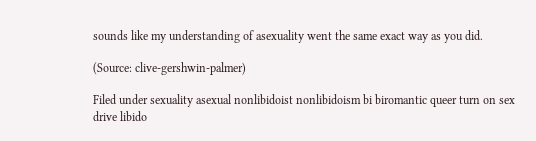sounds like my understanding of asexuality went the same exact way as you did.

(Source: clive-gershwin-palmer)

Filed under sexuality asexual nonlibidoist nonlibidoism bi biromantic queer turn on sex drive libido